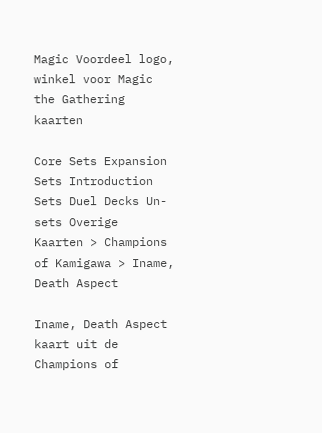Magic Voordeel logo, winkel voor Magic the Gathering kaarten

Core Sets Expansion Sets Introduction Sets Duel Decks Un-sets Overige
Kaarten > Champions of Kamigawa > Iname, Death Aspect

Iname, Death Aspect kaart uit de Champions of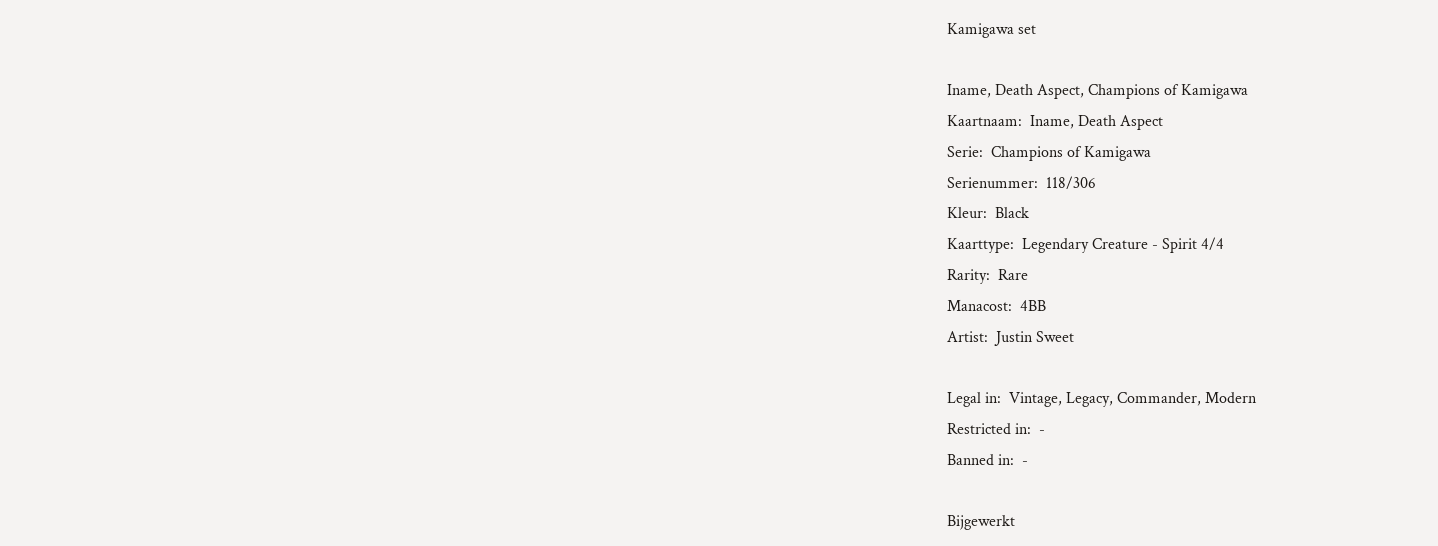Kamigawa set

Iname, Death Aspect, Champions of Kamigawa
Kaartnaam:  Iname, Death Aspect
Serie:  Champions of Kamigawa
Serienummer:  118/306
Kleur:  Black
Kaarttype:  Legendary Creature - Spirit 4/4
Rarity:  Rare
Manacost:  4BB
Artist:  Justin Sweet

Legal in:  Vintage, Legacy, Commander, Modern
Restricted in:  -
Banned in:  -

Bijgewerkt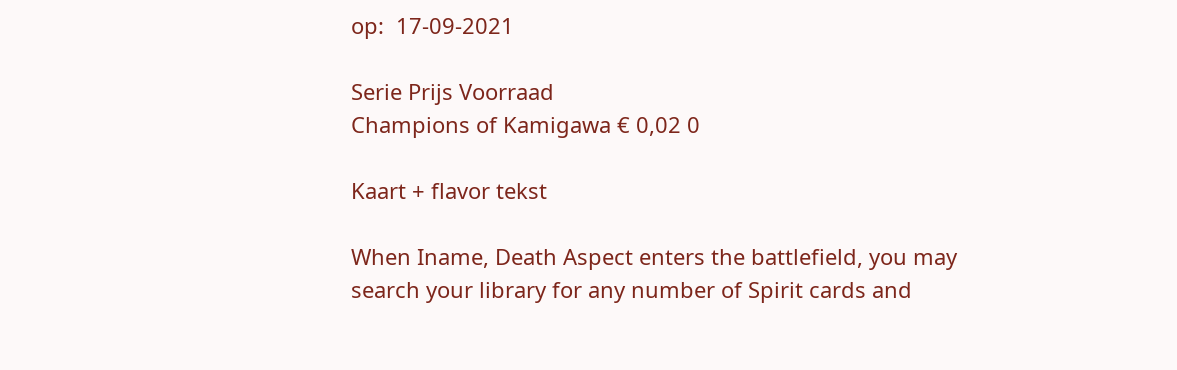op:  17-09-2021

Serie Prijs Voorraad
Champions of Kamigawa € 0,02 0

Kaart + flavor tekst

When Iname, Death Aspect enters the battlefield, you may search your library for any number of Spirit cards and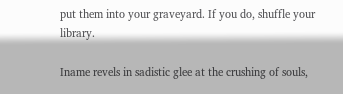put them into your graveyard. If you do, shuffle your library.

Iname revels in sadistic glee at the crushing of souls,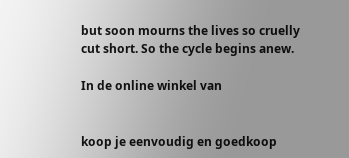but soon mourns the lives so cruelly cut short. So the cycle begins anew.

In de online winkel van


koop je eenvoudig en goedkoop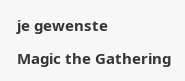je gewenste

Magic the Gathering